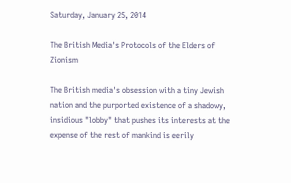Saturday, January 25, 2014

The British Media's Protocols of the Elders of Zionism

The British media's obsession with a tiny Jewish nation and the purported existence of a shadowy, insidious "lobby" that pushes its interests at the expense of the rest of mankind is eerily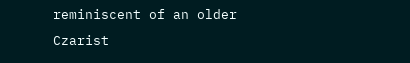reminiscent of an older Czarist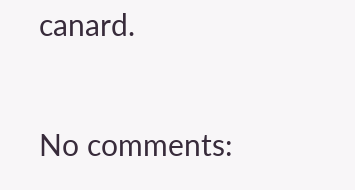canard.

No comments: